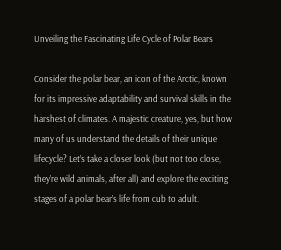Unveiling the Fascinating Life Cycle of Polar Bears

Consider the polar bear, an icon of the Arctic, known for its impressive adaptability and survival skills in the harshest of climates. A majestic creature, yes, but how many of us understand the details of their unique lifecycle? Let’s take a closer look (but not too close, they’re wild animals, after all) and explore the exciting stages of a polar bear’s life from cub to adult.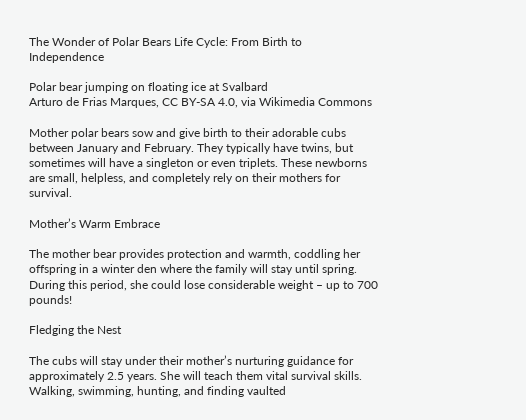The Wonder of Polar Bears Life Cycle: From Birth to Independence

Polar bear jumping on floating ice at Svalbard
Arturo de Frias Marques, CC BY-SA 4.0, via Wikimedia Commons

Mother polar bears sow and give birth to their adorable cubs between January and February. They typically have twins, but sometimes will have a singleton or even triplets. These newborns are small, helpless, and completely rely on their mothers for survival.

Mother’s Warm Embrace

The mother bear provides protection and warmth, coddling her offspring in a winter den where the family will stay until spring. During this period, she could lose considerable weight – up to 700 pounds!

Fledging the Nest

The cubs will stay under their mother’s nurturing guidance for approximately 2.5 years. She will teach them vital survival skills. Walking, swimming, hunting, and finding vaulted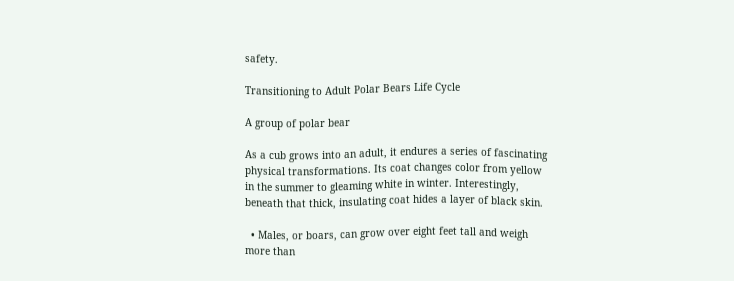safety.

Transitioning to Adult Polar Bears Life Cycle

A group of polar bear

As a cub grows into an adult, it endures a series of fascinating physical transformations. Its coat changes color from yellow in the summer to gleaming white in winter. Interestingly, beneath that thick, insulating coat hides a layer of black skin.

  • Males, or boars, can grow over eight feet tall and weigh more than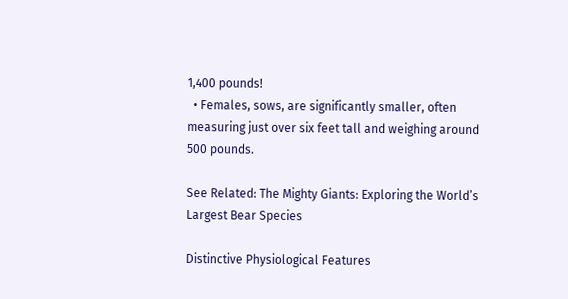1,400 pounds!
  • Females, sows, are significantly smaller, often measuring just over six feet tall and weighing around 500 pounds.

See Related: The Mighty Giants: Exploring the World’s Largest Bear Species

Distinctive Physiological Features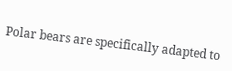Polar bears are specifically adapted to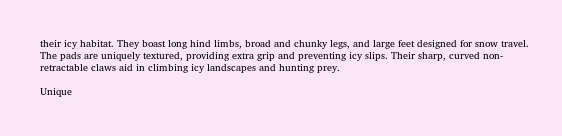their icy habitat. They boast long hind limbs, broad and chunky legs, and large feet designed for snow travel. The pads are uniquely textured, providing extra grip and preventing icy slips. Their sharp, curved non-retractable claws aid in climbing icy landscapes and hunting prey.

Unique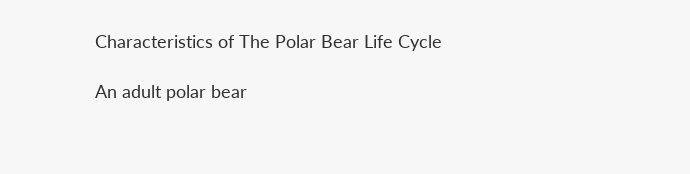Characteristics of The Polar Bear Life Cycle

An adult polar bear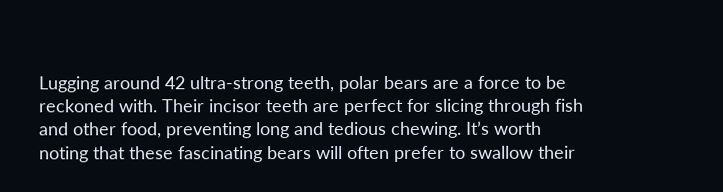Lugging around 42 ultra-strong teeth, polar bears are a force to be reckoned with. Their incisor teeth are perfect for slicing through fish and other food, preventing long and tedious chewing. It’s worth noting that these fascinating bears will often prefer to swallow their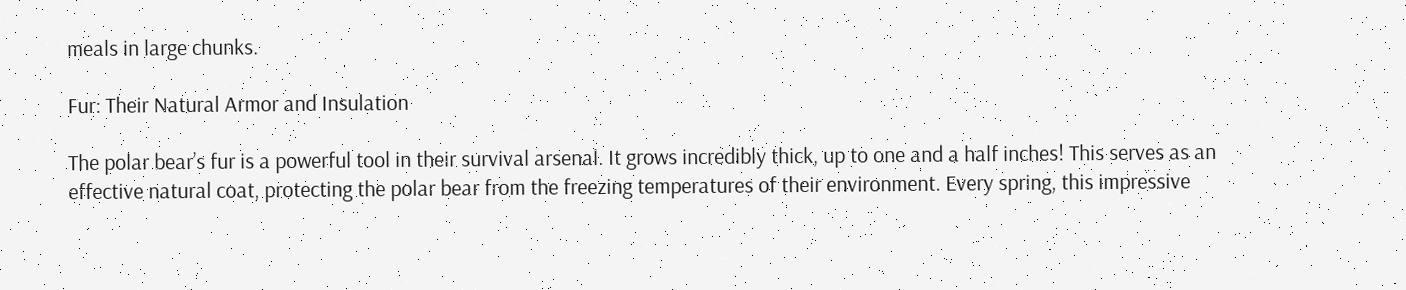meals in large chunks.

Fur: Their Natural Armor and Insulation

The polar bear’s fur is a powerful tool in their survival arsenal. It grows incredibly thick, up to one and a half inches! This serves as an effective natural coat, protecting the polar bear from the freezing temperatures of their environment. Every spring, this impressive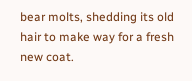bear molts, shedding its old hair to make way for a fresh new coat.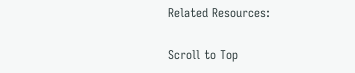Related Resources:

Scroll to Top